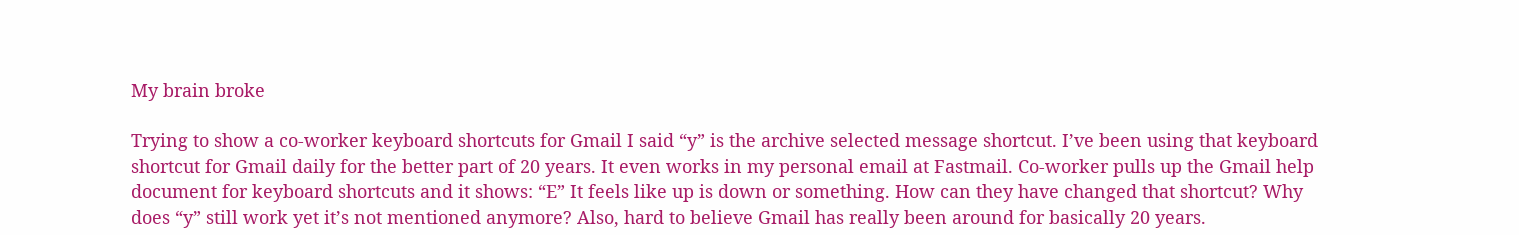My brain broke

Trying to show a co-worker keyboard shortcuts for Gmail I said “y” is the archive selected message shortcut. I’ve been using that keyboard shortcut for Gmail daily for the better part of 20 years. It even works in my personal email at Fastmail. Co-worker pulls up the Gmail help document for keyboard shortcuts and it shows: “E” It feels like up is down or something. How can they have changed that shortcut? Why does “y” still work yet it’s not mentioned anymore? Also, hard to believe Gmail has really been around for basically 20 years.